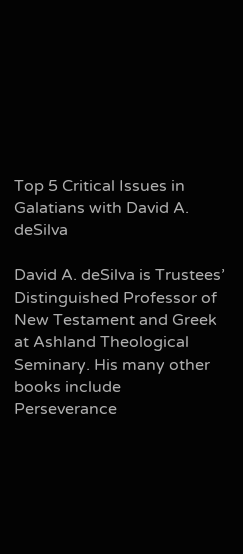Top 5 Critical Issues in Galatians with David A. deSilva

David A. deSilva is Trustees’ Distinguished Professor of New Testament and Greek at Ashland Theological Seminary. His many other books include
Perseverance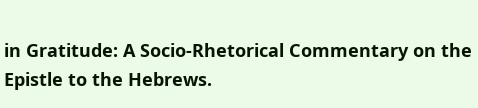in Gratitude: A Socio-Rhetorical Commentary on the Epistle to the Hebrews.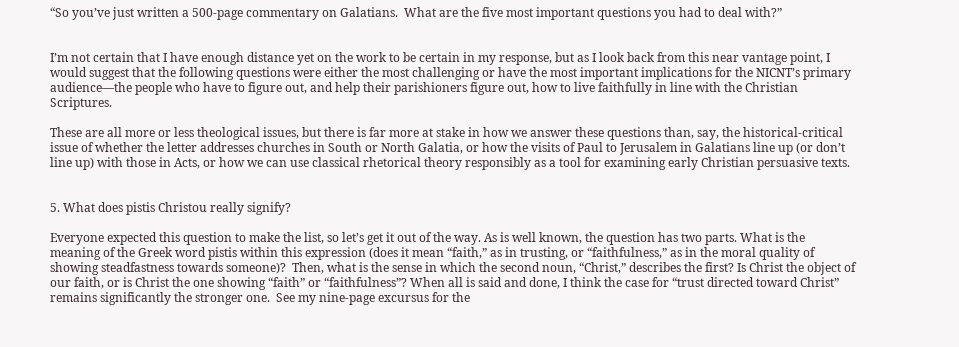“So you’ve just written a 500-page commentary on Galatians.  What are the five most important questions you had to deal with?”


I’m not certain that I have enough distance yet on the work to be certain in my response, but as I look back from this near vantage point, I would suggest that the following questions were either the most challenging or have the most important implications for the NICNT’s primary audience—the people who have to figure out, and help their parishioners figure out, how to live faithfully in line with the Christian Scriptures.

These are all more or less theological issues, but there is far more at stake in how we answer these questions than, say, the historical-critical issue of whether the letter addresses churches in South or North Galatia, or how the visits of Paul to Jerusalem in Galatians line up (or don’t line up) with those in Acts, or how we can use classical rhetorical theory responsibly as a tool for examining early Christian persuasive texts.


5. What does pistis Christou really signify?

Everyone expected this question to make the list, so let’s get it out of the way. As is well known, the question has two parts. What is the meaning of the Greek word pistis within this expression (does it mean “faith,” as in trusting, or “faithfulness,” as in the moral quality of showing steadfastness towards someone)?  Then, what is the sense in which the second noun, “Christ,” describes the first? Is Christ the object of our faith, or is Christ the one showing “faith” or “faithfulness”? When all is said and done, I think the case for “trust directed toward Christ” remains significantly the stronger one.  See my nine-page excursus for the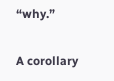“why.”

A corollary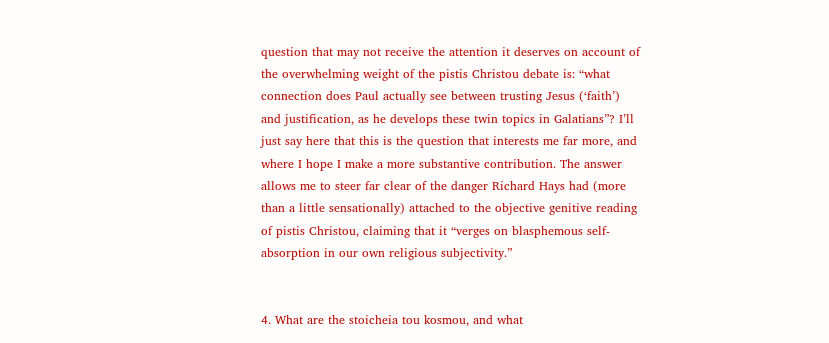question that may not receive the attention it deserves on account of the overwhelming weight of the pistis Christou debate is: “what connection does Paul actually see between trusting Jesus (‘faith’) and justification, as he develops these twin topics in Galatians”? I’ll just say here that this is the question that interests me far more, and where I hope I make a more substantive contribution. The answer allows me to steer far clear of the danger Richard Hays had (more than a little sensationally) attached to the objective genitive reading of pistis Christou, claiming that it “verges on blasphemous self-absorption in our own religious subjectivity.”


4. What are the stoicheia tou kosmou, and what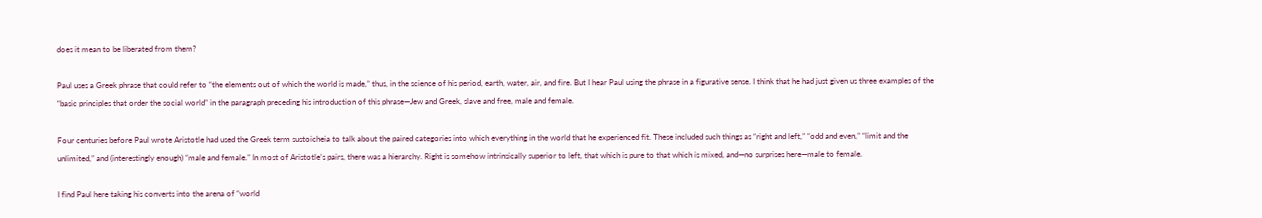does it mean to be liberated from them?

Paul uses a Greek phrase that could refer to “the elements out of which the world is made,” thus, in the science of his period, earth, water, air, and fire. But I hear Paul using the phrase in a figurative sense. I think that he had just given us three examples of the “basic principles that order the social world” in the paragraph preceding his introduction of this phrase—Jew and Greek, slave and free, male and female.

Four centuries before Paul wrote Aristotle had used the Greek term sustoicheia to talk about the paired categories into which everything in the world that he experienced fit. These included such things as “right and left,” “odd and even,” “limit and the unlimited,” and (interestingly enough) “male and female.” In most of Aristotle’s pairs, there was a hierarchy. Right is somehow intrinsically superior to left, that which is pure to that which is mixed, and—no surprises here—male to female.

I find Paul here taking his converts into the arena of “world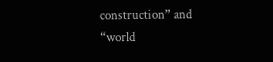construction” and “world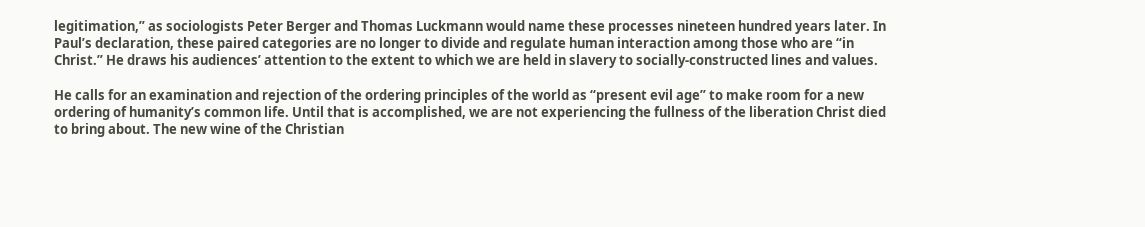legitimation,” as sociologists Peter Berger and Thomas Luckmann would name these processes nineteen hundred years later. In Paul’s declaration, these paired categories are no longer to divide and regulate human interaction among those who are “in Christ.” He draws his audiences’ attention to the extent to which we are held in slavery to socially-constructed lines and values.

He calls for an examination and rejection of the ordering principles of the world as “present evil age” to make room for a new ordering of humanity’s common life. Until that is accomplished, we are not experiencing the fullness of the liberation Christ died to bring about. The new wine of the Christian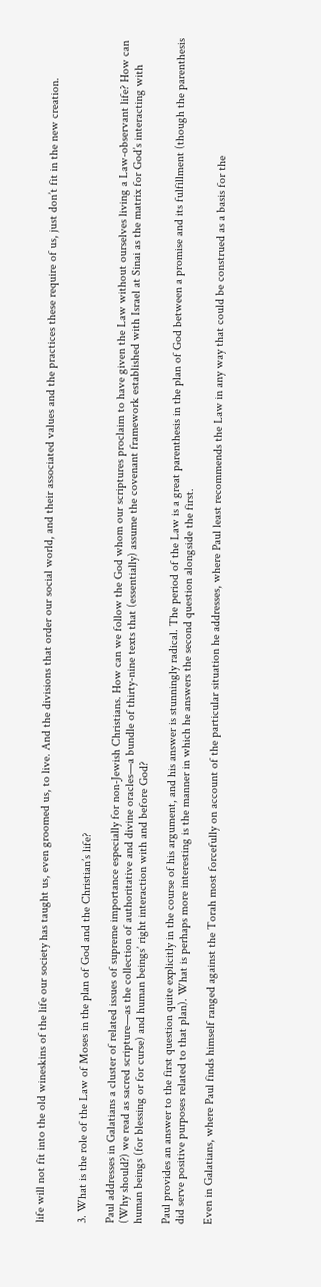life will not fit into the old wineskins of the life our society has taught us, even groomed us, to live. And the divisions that order our social world, and their associated values and the practices these require of us, just don’t fit in the new creation.


3. What is the role of the Law of Moses in the plan of God and the Christian’s life?

Paul addresses in Galatians a cluster of related issues of supreme importance especially for non-Jewish Christians. How can we follow the God whom our scriptures proclaim to have given the Law without ourselves living a Law-observant life? How can (Why should?) we read as sacred scripture—as the collection of authoritative and divine oracles—a bundle of thirty-nine texts that (essentially) assume the covenant framework established with Israel at Sinai as the matrix for God’s interacting with human beings (for blessing or for curse) and human beings’ right interaction with and before God?

Paul provides an answer to the first question quite explicitly in the course of his argument, and his answer is stunningly radical. The period of the Law is a great parenthesis in the plan of God between a promise and its fulfillment (though the parenthesis did serve positive purposes related to that plan). What is perhaps more interesting is the manner in which he answers the second question alongside the first.

Even in Galatians, where Paul finds himself ranged against the Torah most forcefully on account of the particular situation he addresses, where Paul least recommends the Law in any way that could be construed as a basis for the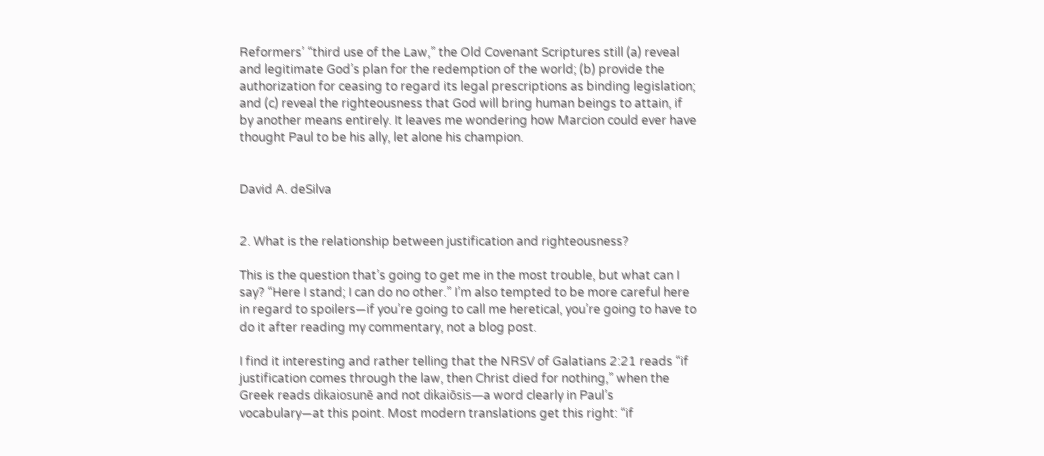Reformers’ “third use of the Law,” the Old Covenant Scriptures still (a) reveal and legitimate God’s plan for the redemption of the world; (b) provide the authorization for ceasing to regard its legal prescriptions as binding legislation; and (c) reveal the righteousness that God will bring human beings to attain, if by another means entirely. It leaves me wondering how Marcion could ever have thought Paul to be his ally, let alone his champion.


David A. deSilva


2. What is the relationship between justification and righteousness?

This is the question that’s going to get me in the most trouble, but what can I say? “Here I stand; I can do no other.” I’m also tempted to be more careful here in regard to spoilers—if you’re going to call me heretical, you’re going to have to do it after reading my commentary, not a blog post.

I find it interesting and rather telling that the NRSV of Galatians 2:21 reads “if justification comes through the law, then Christ died for nothing,” when the Greek reads dikaiosunē and not dikaiōsis—a word clearly in Paul’s vocabulary—at this point. Most modern translations get this right: “if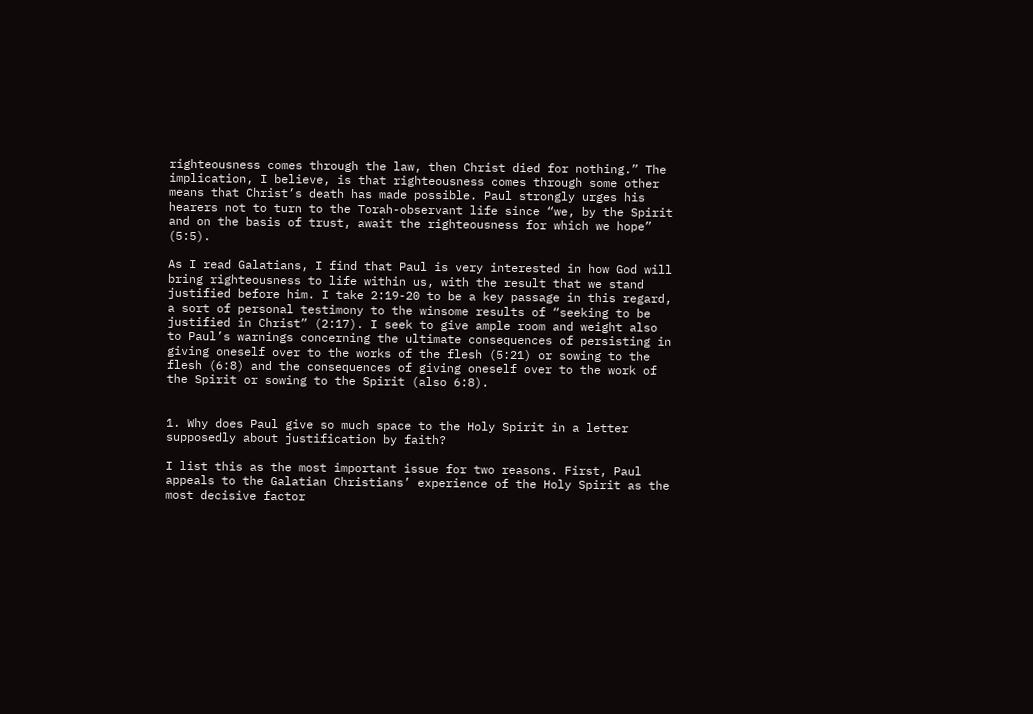righteousness comes through the law, then Christ died for nothing.” The implication, I believe, is that righteousness comes through some other means that Christ’s death has made possible. Paul strongly urges his hearers not to turn to the Torah-observant life since “we, by the Spirit and on the basis of trust, await the righteousness for which we hope” (5:5).

As I read Galatians, I find that Paul is very interested in how God will bring righteousness to life within us, with the result that we stand justified before him. I take 2:19-20 to be a key passage in this regard, a sort of personal testimony to the winsome results of “seeking to be justified in Christ” (2:17). I seek to give ample room and weight also to Paul’s warnings concerning the ultimate consequences of persisting in giving oneself over to the works of the flesh (5:21) or sowing to the flesh (6:8) and the consequences of giving oneself over to the work of the Spirit or sowing to the Spirit (also 6:8).


1. Why does Paul give so much space to the Holy Spirit in a letter supposedly about justification by faith?

I list this as the most important issue for two reasons. First, Paul appeals to the Galatian Christians’ experience of the Holy Spirit as the most decisive factor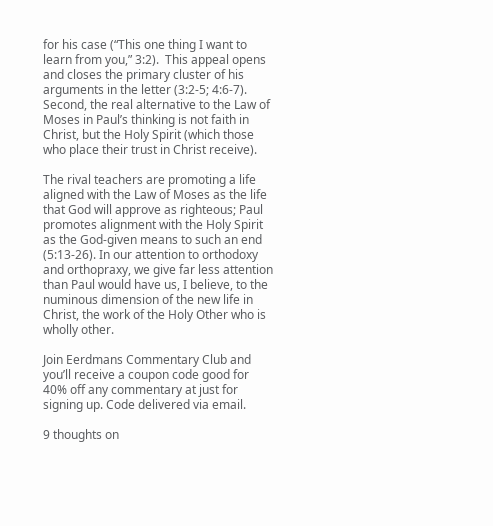for his case (“This one thing I want to learn from you,” 3:2).  This appeal opens and closes the primary cluster of his arguments in the letter (3:2-5; 4:6-7).  Second, the real alternative to the Law of Moses in Paul’s thinking is not faith in Christ, but the Holy Spirit (which those who place their trust in Christ receive).

The rival teachers are promoting a life aligned with the Law of Moses as the life that God will approve as righteous; Paul promotes alignment with the Holy Spirit as the God-given means to such an end (5:13-26). In our attention to orthodoxy and orthopraxy, we give far less attention than Paul would have us, I believe, to the numinous dimension of the new life in Christ, the work of the Holy Other who is wholly other.

Join Eerdmans Commentary Club and you’ll receive a coupon code good for 40% off any commentary at just for signing up. Code delivered via email.

9 thoughts on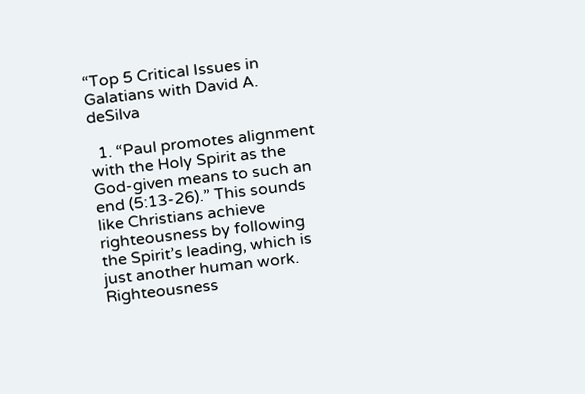“Top 5 Critical Issues in Galatians with David A. deSilva

  1. “Paul promotes alignment with the Holy Spirit as the God-given means to such an end (5:13-26).” This sounds like Christians achieve righteousness by following the Spirit’s leading, which is just another human work. Righteousness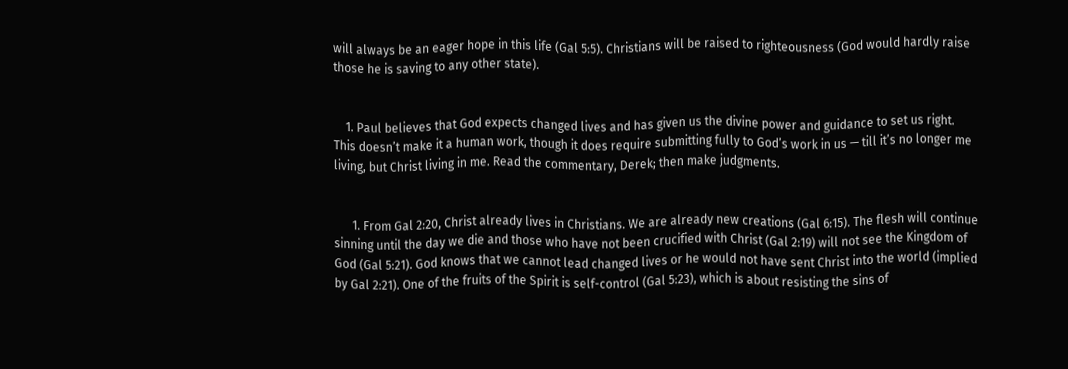will always be an eager hope in this life (Gal 5:5). Christians will be raised to righteousness (God would hardly raise those he is saving to any other state).


    1. Paul believes that God expects changed lives and has given us the divine power and guidance to set us right. This doesn’t make it a human work, though it does require submitting fully to God’s work in us — till it’s no longer me living, but Christ living in me. Read the commentary, Derek; then make judgments.


      1. From Gal 2:20, Christ already lives in Christians. We are already new creations (Gal 6:15). The flesh will continue sinning until the day we die and those who have not been crucified with Christ (Gal 2:19) will not see the Kingdom of God (Gal 5:21). God knows that we cannot lead changed lives or he would not have sent Christ into the world (implied by Gal 2:21). One of the fruits of the Spirit is self-control (Gal 5:23), which is about resisting the sins of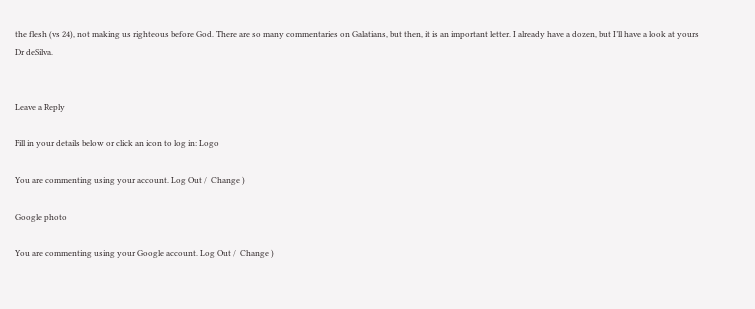the flesh (vs 24), not making us righteous before God. There are so many commentaries on Galatians, but then, it is an important letter. I already have a dozen, but I’ll have a look at yours Dr deSilva.


Leave a Reply

Fill in your details below or click an icon to log in: Logo

You are commenting using your account. Log Out /  Change )

Google photo

You are commenting using your Google account. Log Out /  Change )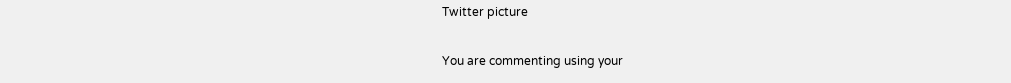Twitter picture

You are commenting using your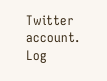Twitter account. Log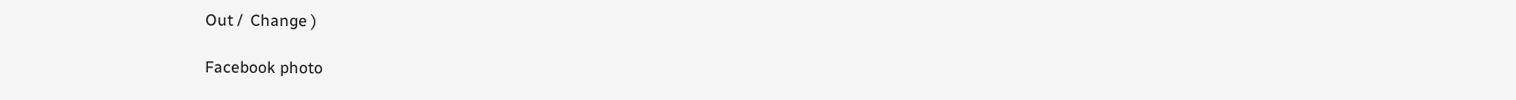Out /  Change )

Facebook photo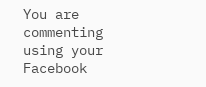You are commenting using your Facebook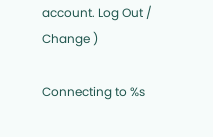account. Log Out /  Change )

Connecting to %s